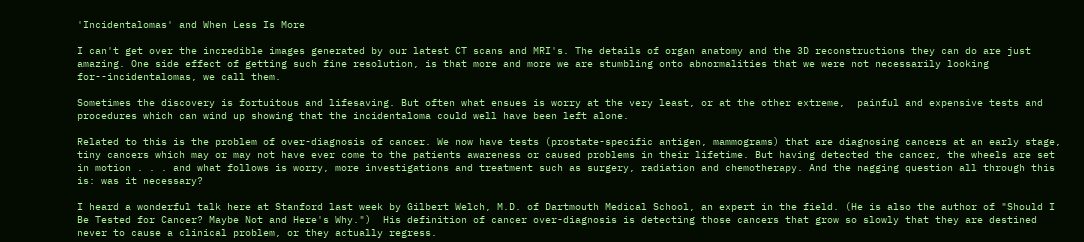'Incidentalomas' and When Less Is More

I can't get over the incredible images generated by our latest CT scans and MRI's. The details of organ anatomy and the 3D reconstructions they can do are just amazing. One side effect of getting such fine resolution, is that more and more we are stumbling onto abnormalities that we were not necessarily looking for--incidentalomas, we call them.

Sometimes the discovery is fortuitous and lifesaving. But often what ensues is worry at the very least, or at the other extreme,  painful and expensive tests and procedures which can wind up showing that the incidentaloma could well have been left alone.

Related to this is the problem of over-diagnosis of cancer. We now have tests (prostate-specific antigen, mammograms) that are diagnosing cancers at an early stage, tiny cancers which may or may not have ever come to the patients awareness or caused problems in their lifetime. But having detected the cancer, the wheels are set in motion . . . and what follows is worry, more investigations and treatment such as surgery, radiation and chemotherapy. And the nagging question all through this is: was it necessary?

I heard a wonderful talk here at Stanford last week by Gilbert Welch, M.D. of Dartmouth Medical School, an expert in the field. (He is also the author of "Should I Be Tested for Cancer? Maybe Not and Here's Why.")  His definition of cancer over-diagnosis is detecting those cancers that grow so slowly that they are destined never to cause a clinical problem, or they actually regress.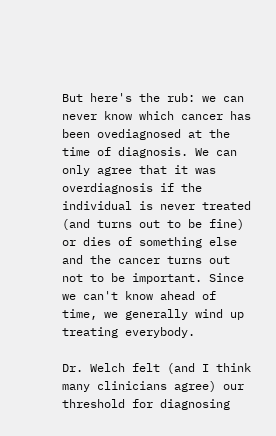But here's the rub: we can never know which cancer has been ovediagnosed at the time of diagnosis. We can only agree that it was overdiagnosis if the individual is never treated (and turns out to be fine) or dies of something else and the cancer turns out not to be important. Since we can't know ahead of time, we generally wind up treating everybody.

Dr. Welch felt (and I think many clinicians agree) our threshold for diagnosing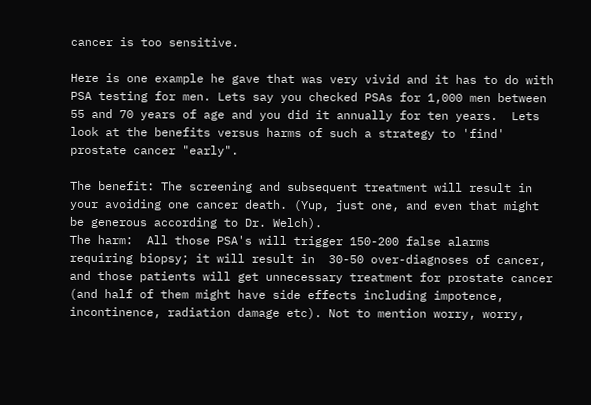cancer is too sensitive.

Here is one example he gave that was very vivid and it has to do with PSA testing for men. Lets say you checked PSAs for 1,000 men between 55 and 70 years of age and you did it annually for ten years.  Lets look at the benefits versus harms of such a strategy to 'find' prostate cancer "early".

The benefit: The screening and subsequent treatment will result in your avoiding one cancer death. (Yup, just one, and even that might be generous according to Dr. Welch).
The harm:  All those PSA's will trigger 150-200 false alarms requiring biopsy; it will result in  30-50 over-diagnoses of cancer, and those patients will get unnecessary treatment for prostate cancer (and half of them might have side effects including impotence, incontinence, radiation damage etc). Not to mention worry, worry,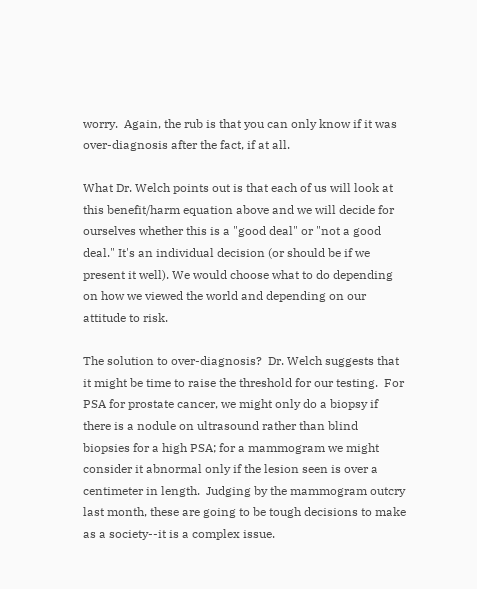worry.  Again, the rub is that you can only know if it was over-diagnosis after the fact, if at all.

What Dr. Welch points out is that each of us will look at this benefit/harm equation above and we will decide for ourselves whether this is a "good deal" or "not a good deal." It's an individual decision (or should be if we present it well). We would choose what to do depending on how we viewed the world and depending on our attitude to risk.

The solution to over-diagnosis?  Dr. Welch suggests that it might be time to raise the threshold for our testing.  For PSA for prostate cancer, we might only do a biopsy if there is a nodule on ultrasound rather than blind biopsies for a high PSA; for a mammogram we might consider it abnormal only if the lesion seen is over a centimeter in length.  Judging by the mammogram outcry last month, these are going to be tough decisions to make as a society--it is a complex issue.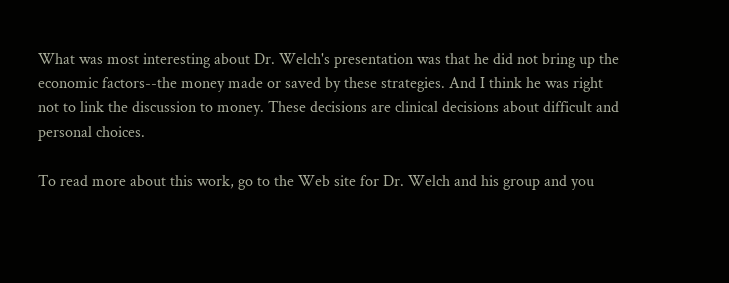What was most interesting about Dr. Welch's presentation was that he did not bring up the economic factors--the money made or saved by these strategies. And I think he was right not to link the discussion to money. These decisions are clinical decisions about difficult and personal choices.

To read more about this work, go to the Web site for Dr. Welch and his group and you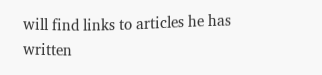will find links to articles he has written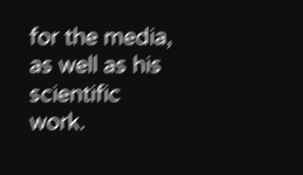for the media, as well as his scientific work.